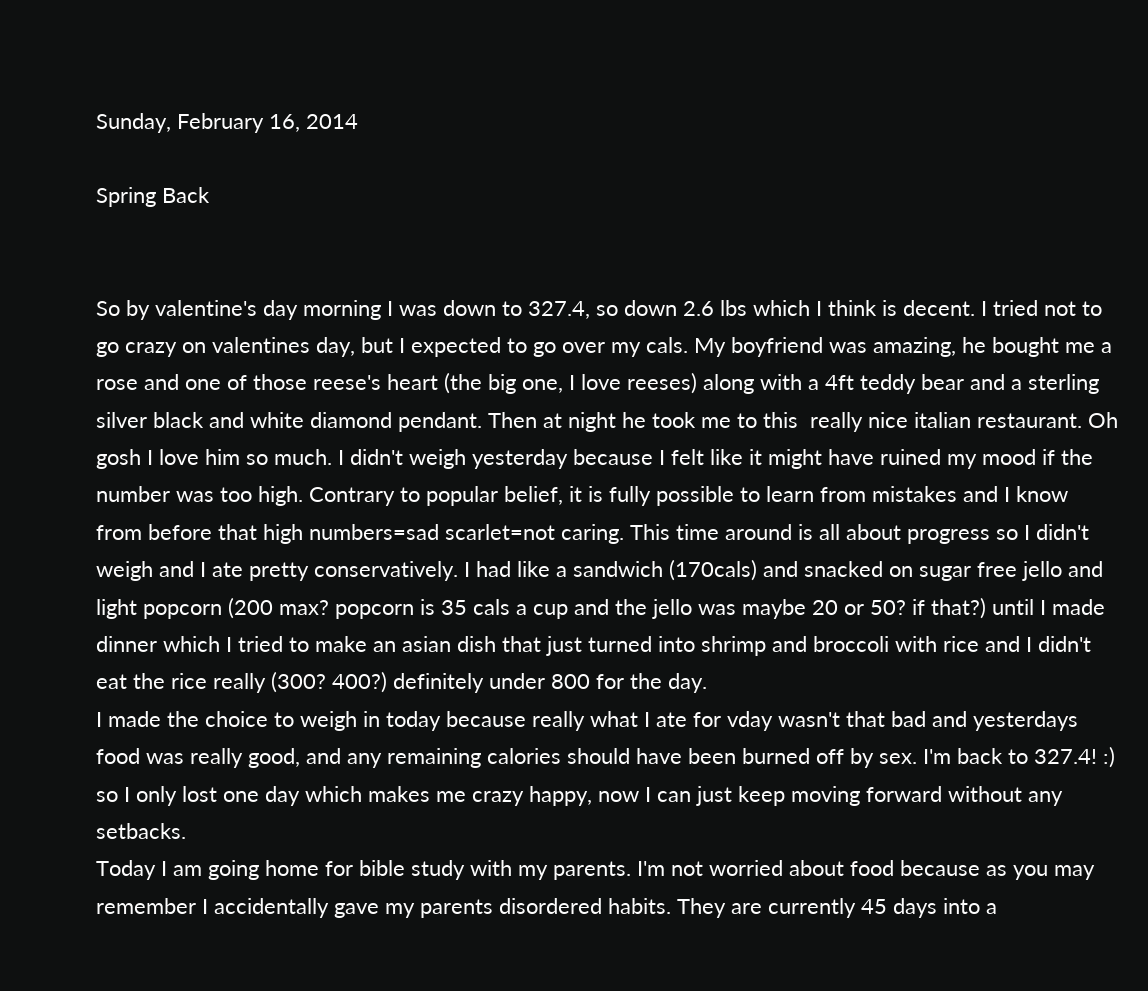Sunday, February 16, 2014

Spring Back


So by valentine's day morning I was down to 327.4, so down 2.6 lbs which I think is decent. I tried not to go crazy on valentines day, but I expected to go over my cals. My boyfriend was amazing, he bought me a rose and one of those reese's heart (the big one, I love reeses) along with a 4ft teddy bear and a sterling silver black and white diamond pendant. Then at night he took me to this  really nice italian restaurant. Oh gosh I love him so much. I didn't weigh yesterday because I felt like it might have ruined my mood if the number was too high. Contrary to popular belief, it is fully possible to learn from mistakes and I know from before that high numbers=sad scarlet=not caring. This time around is all about progress so I didn't weigh and I ate pretty conservatively. I had like a sandwich (170cals) and snacked on sugar free jello and light popcorn (200 max? popcorn is 35 cals a cup and the jello was maybe 20 or 50? if that?) until I made dinner which I tried to make an asian dish that just turned into shrimp and broccoli with rice and I didn't eat the rice really (300? 400?) definitely under 800 for the day.
I made the choice to weigh in today because really what I ate for vday wasn't that bad and yesterdays food was really good, and any remaining calories should have been burned off by sex. I'm back to 327.4! :) so I only lost one day which makes me crazy happy, now I can just keep moving forward without any setbacks.
Today I am going home for bible study with my parents. I'm not worried about food because as you may remember I accidentally gave my parents disordered habits. They are currently 45 days into a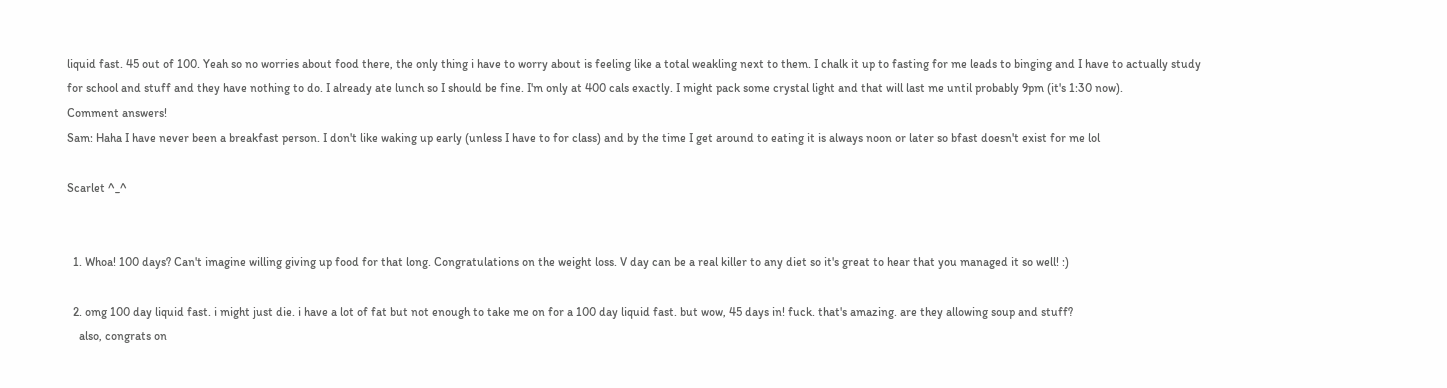liquid fast. 45 out of 100. Yeah so no worries about food there, the only thing i have to worry about is feeling like a total weakling next to them. I chalk it up to fasting for me leads to binging and I have to actually study for school and stuff and they have nothing to do. I already ate lunch so I should be fine. I'm only at 400 cals exactly. I might pack some crystal light and that will last me until probably 9pm (it's 1:30 now).
Comment answers!
Sam: Haha I have never been a breakfast person. I don't like waking up early (unless I have to for class) and by the time I get around to eating it is always noon or later so bfast doesn't exist for me lol

Scarlet ^_^


  1. Whoa! 100 days? Can't imagine willing giving up food for that long. Congratulations on the weight loss. V day can be a real killer to any diet so it's great to hear that you managed it so well! :)

  2. omg 100 day liquid fast. i might just die. i have a lot of fat but not enough to take me on for a 100 day liquid fast. but wow, 45 days in! fuck. that's amazing. are they allowing soup and stuff?
    also, congrats on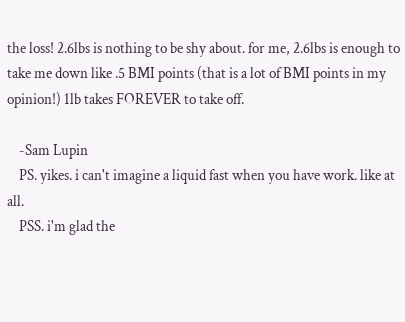the loss! 2.6lbs is nothing to be shy about. for me, 2.6lbs is enough to take me down like .5 BMI points (that is a lot of BMI points in my opinion!) 1lb takes FOREVER to take off.

    -Sam Lupin
    PS. yikes. i can't imagine a liquid fast when you have work. like at all.
    PSS. i'm glad the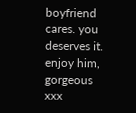boyfriend cares. you deserves it. enjoy him, gorgeous xxx